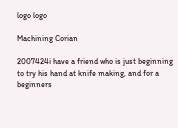logo logo

Machining Corian

2007424i have a friend who is just beginning to try his hand at knife making, and for a beginners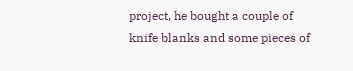project, he bought a couple of knife blanks and some pieces of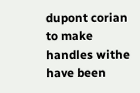dupont corian to make handles withe have been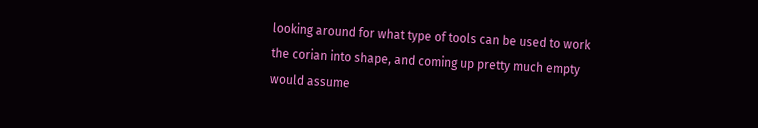looking around for what type of tools can be used to work the corian into shape, and coming up pretty much empty would assume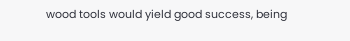wood tools would yield good success, being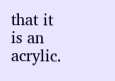that it is an acrylic.